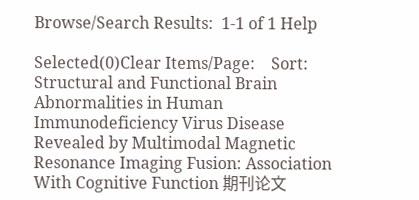Browse/Search Results:  1-1 of 1 Help

Selected(0)Clear Items/Page:    Sort:
Structural and Functional Brain Abnormalities in Human Immunodeficiency Virus Disease Revealed by Multimodal Magnetic Resonance Imaging Fusion: Association With Cognitive Function 期刊论文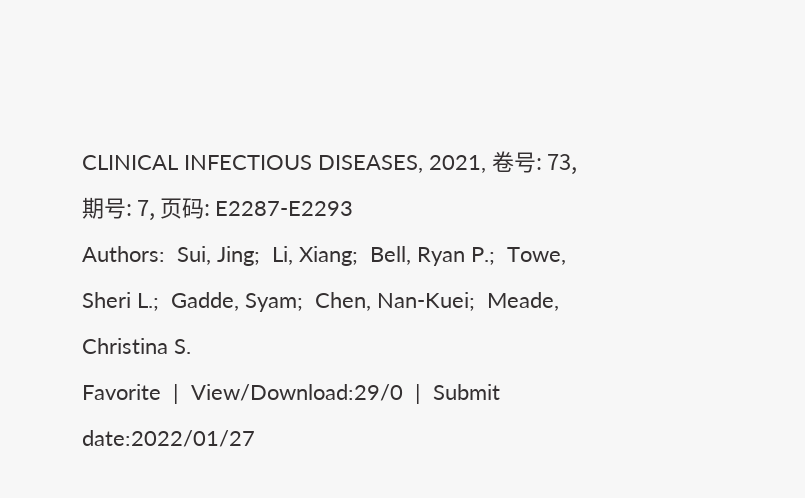CLINICAL INFECTIOUS DISEASES, 2021, 卷号: 73, 期号: 7, 页码: E2287-E2293
Authors:  Sui, Jing;  Li, Xiang;  Bell, Ryan P.;  Towe, Sheri L.;  Gadde, Syam;  Chen, Nan-Kuei;  Meade, Christina S.
Favorite  |  View/Download:29/0  |  Submit date:2022/01/27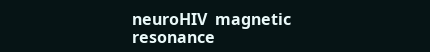neuroHIV  magnetic resonance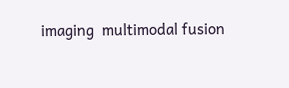imaging  multimodal fusion